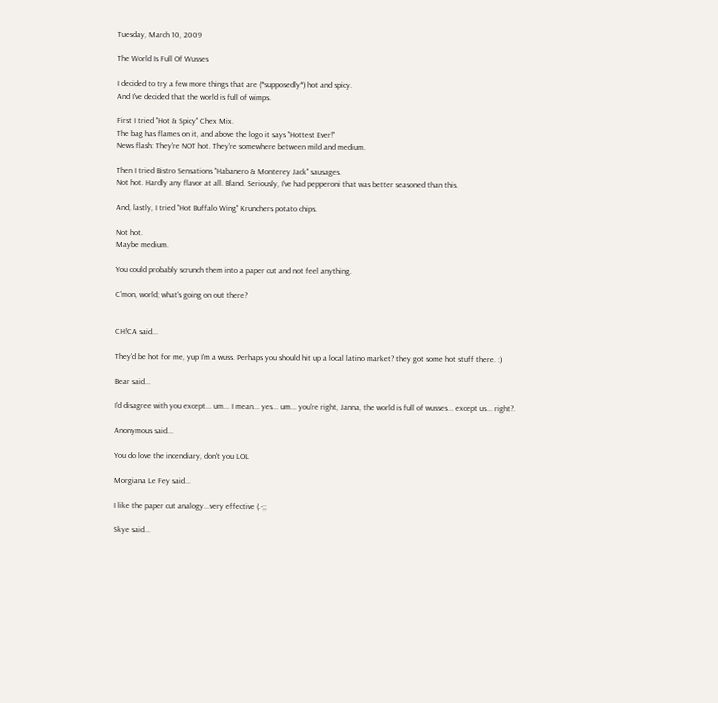Tuesday, March 10, 2009

The World Is Full Of Wusses

I decided to try a few more things that are (*supposedly*) hot and spicy.
And I've decided that the world is full of wimps.

First I tried "Hot & Spicy" Chex Mix.
The bag has flames on it, and above the logo it says "Hottest Ever!"
News flash: They're NOT hot. They're somewhere between mild and medium.

Then I tried Bistro Sensations "Habanero & Monterey Jack" sausages.
Not hot. Hardly any flavor at all. Bland. Seriously, I've had pepperoni that was better seasoned than this.

And, lastly, I tried "Hot Buffalo Wing" Krunchers potato chips.

Not hot.
Maybe medium.

You could probably scrunch them into a paper cut and not feel anything.

C'mon, world; what's going on out there?


CH!CA said...

They'd be hot for me, yup I'm a wuss. Perhaps you should hit up a local latino market? they got some hot stuff there. :)

Bear said...

I'd disagree with you except... um... I mean... yes... um... you're right, Janna, the world is full of wusses... except us... right?.

Anonymous said...

You do love the incendiary, don't you LOL

Morgiana Le Fey said...

I like the paper cut analogy...very effective (.-;;

Skye said...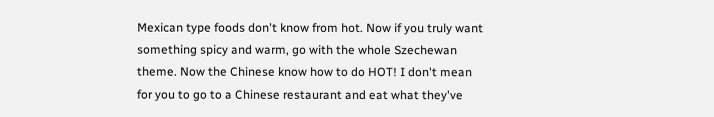Mexican type foods don't know from hot. Now if you truly want something spicy and warm, go with the whole Szechewan theme. Now the Chinese know how to do HOT! I don't mean for you to go to a Chinese restaurant and eat what they've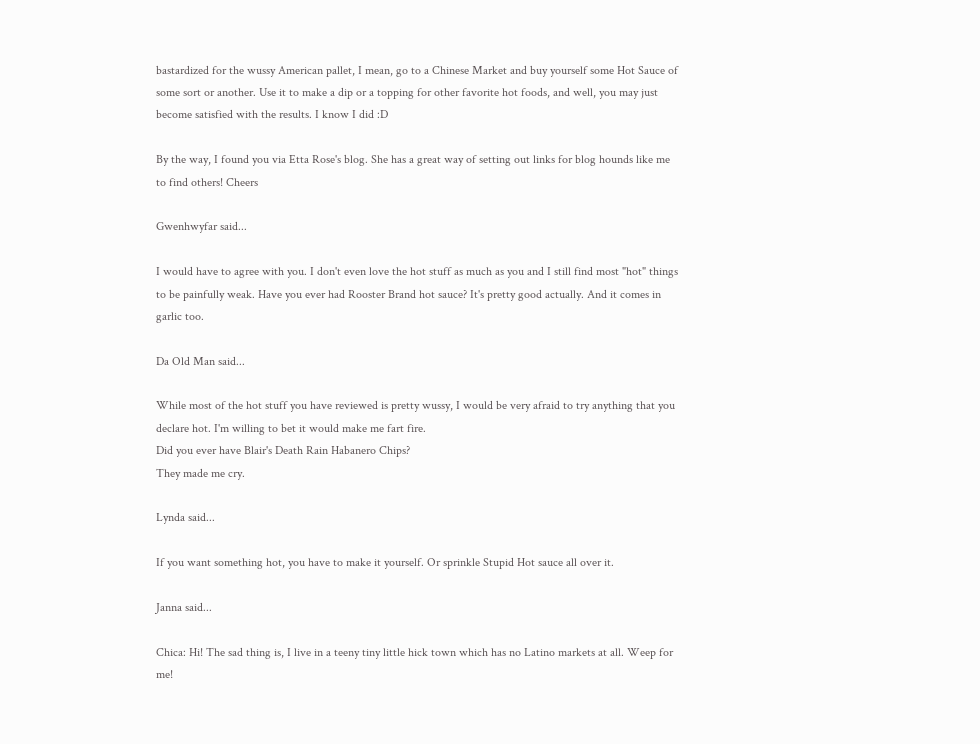bastardized for the wussy American pallet, I mean, go to a Chinese Market and buy yourself some Hot Sauce of some sort or another. Use it to make a dip or a topping for other favorite hot foods, and well, you may just become satisfied with the results. I know I did :D

By the way, I found you via Etta Rose's blog. She has a great way of setting out links for blog hounds like me to find others! Cheers

Gwenhwyfar said...

I would have to agree with you. I don't even love the hot stuff as much as you and I still find most "hot" things to be painfully weak. Have you ever had Rooster Brand hot sauce? It's pretty good actually. And it comes in garlic too.

Da Old Man said...

While most of the hot stuff you have reviewed is pretty wussy, I would be very afraid to try anything that you declare hot. I'm willing to bet it would make me fart fire.
Did you ever have Blair's Death Rain Habanero Chips?
They made me cry.

Lynda said...

If you want something hot, you have to make it yourself. Or sprinkle Stupid Hot sauce all over it.

Janna said...

Chica: Hi! The sad thing is, I live in a teeny tiny little hick town which has no Latino markets at all. Weep for me!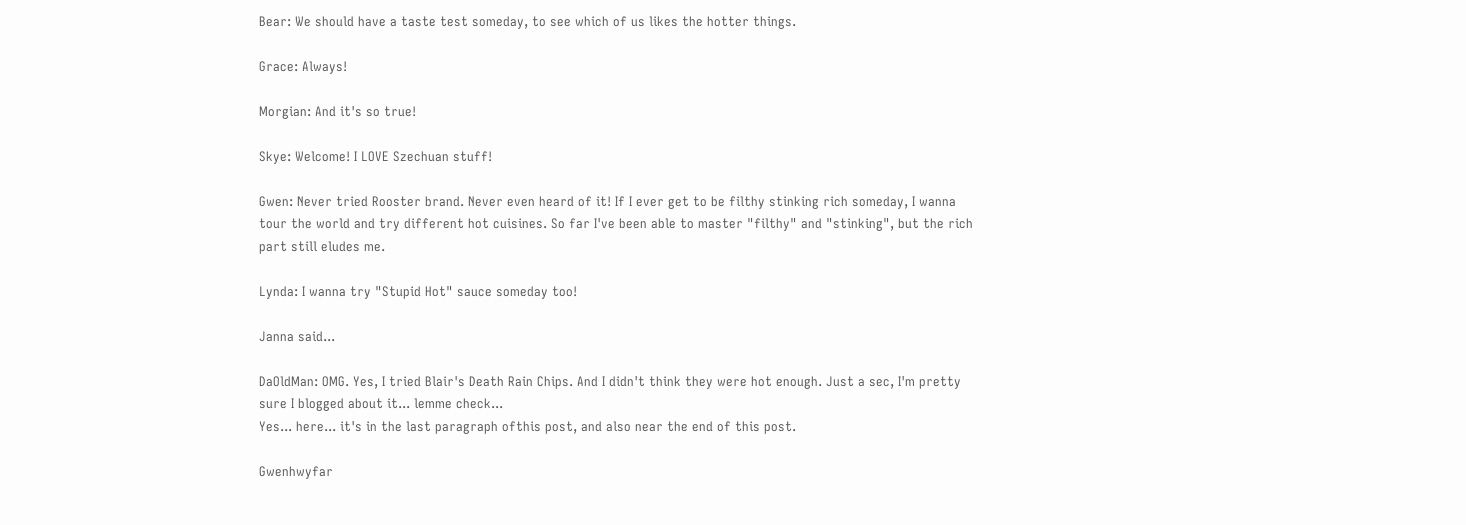Bear: We should have a taste test someday, to see which of us likes the hotter things.

Grace: Always!

Morgian: And it's so true!

Skye: Welcome! I LOVE Szechuan stuff!

Gwen: Never tried Rooster brand. Never even heard of it! If I ever get to be filthy stinking rich someday, I wanna tour the world and try different hot cuisines. So far I've been able to master "filthy" and "stinking", but the rich part still eludes me.

Lynda: I wanna try "Stupid Hot" sauce someday too!

Janna said...

DaOldMan: OMG. Yes, I tried Blair's Death Rain Chips. And I didn't think they were hot enough. Just a sec, I'm pretty sure I blogged about it... lemme check...
Yes... here... it's in the last paragraph ofthis post, and also near the end of this post.

Gwenhwyfar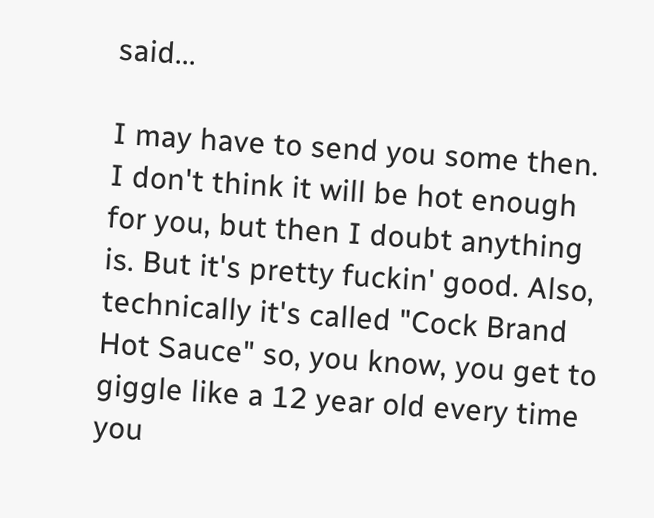said...

I may have to send you some then. I don't think it will be hot enough for you, but then I doubt anything is. But it's pretty fuckin' good. Also, technically it's called "Cock Brand Hot Sauce" so, you know, you get to giggle like a 12 year old every time you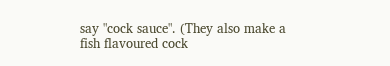say "cock sauce". (They also make a fish flavoured cock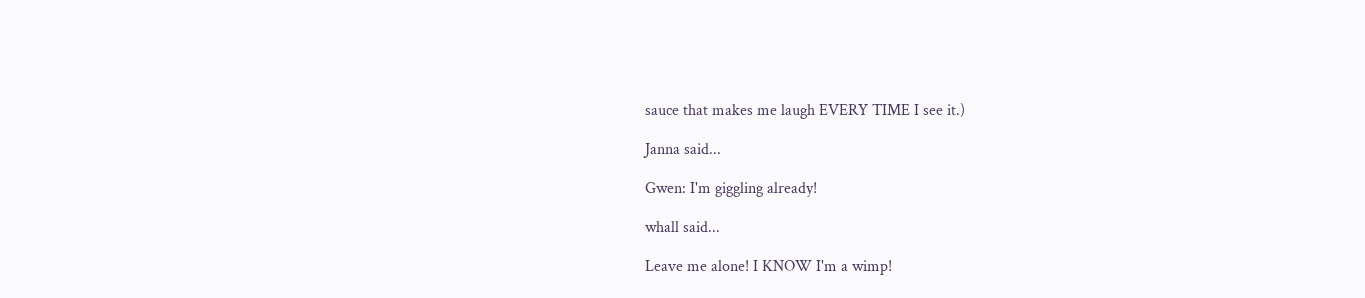sauce that makes me laugh EVERY TIME I see it.)

Janna said...

Gwen: I'm giggling already!

whall said...

Leave me alone! I KNOW I'm a wimp!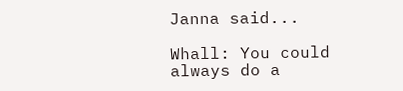Janna said...

Whall: You could always do a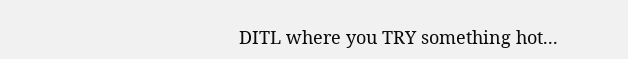DITL where you TRY something hot...